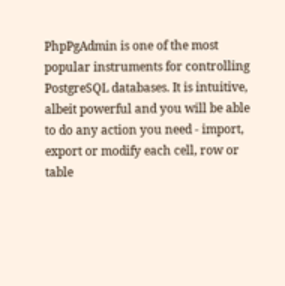PhpPgAdmin is one of the most popular instruments for controlling PostgreSQL databases. It is intuitive, albeit powerful and you will be able to do any action you need - import, export or modify each cell, row or table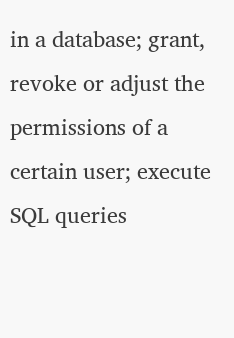in a database; grant, revoke or adjust the permissions of a certain user; execute SQL queries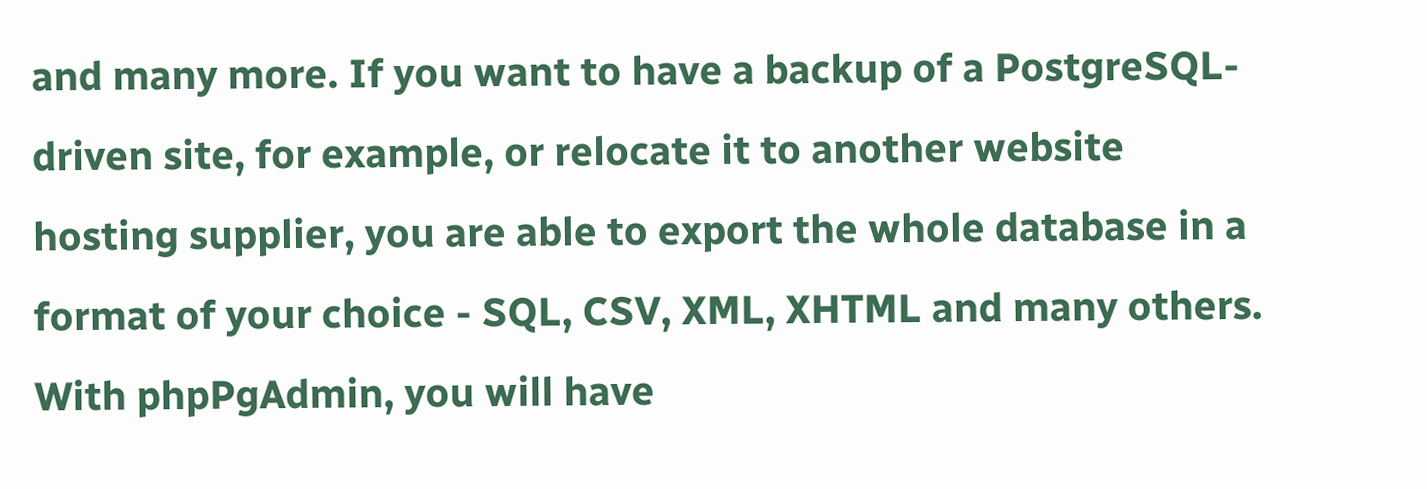and many more. If you want to have a backup of a PostgreSQL-driven site, for example, or relocate it to another website hosting supplier, you are able to export the whole database in a format of your choice - SQL, CSV, XML, XHTML and many others. With phpPgAdmin, you will have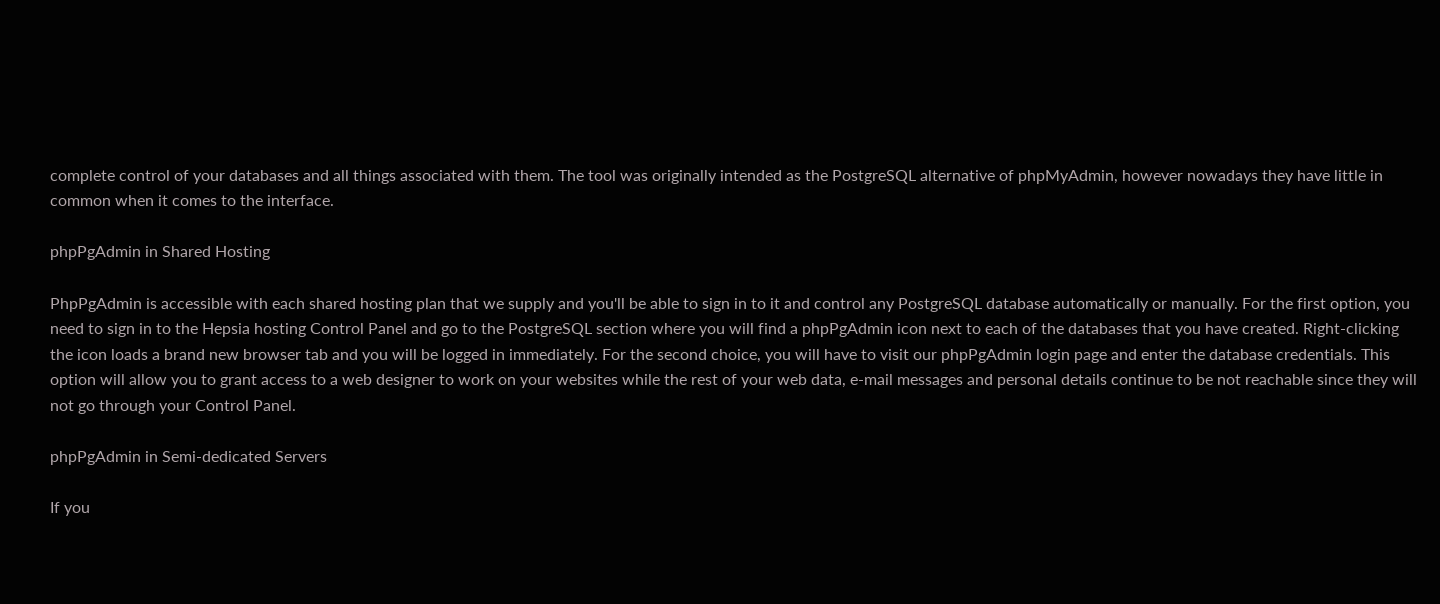complete control of your databases and all things associated with them. The tool was originally intended as the PostgreSQL alternative of phpMyAdmin, however nowadays they have little in common when it comes to the interface.

phpPgAdmin in Shared Hosting

PhpPgAdmin is accessible with each shared hosting plan that we supply and you'll be able to sign in to it and control any PostgreSQL database automatically or manually. For the first option, you need to sign in to the Hepsia hosting Control Panel and go to the PostgreSQL section where you will find a phpPgAdmin icon next to each of the databases that you have created. Right-clicking the icon loads a brand new browser tab and you will be logged in immediately. For the second choice, you will have to visit our phpPgAdmin login page and enter the database credentials. This option will allow you to grant access to a web designer to work on your websites while the rest of your web data, e-mail messages and personal details continue to be not reachable since they will not go through your Control Panel.

phpPgAdmin in Semi-dedicated Servers

If you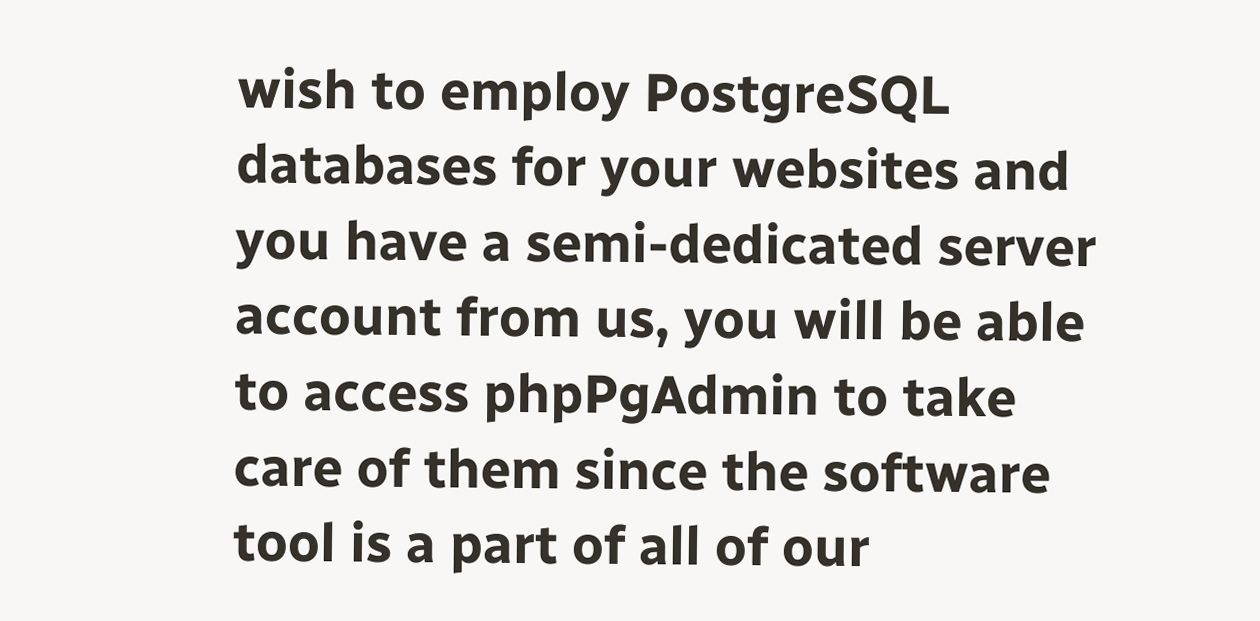wish to employ PostgreSQL databases for your websites and you have a semi-dedicated server account from us, you will be able to access phpPgAdmin to take care of them since the software tool is a part of all of our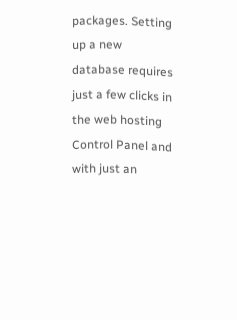packages. Setting up a new database requires just a few clicks in the web hosting Control Panel and with just an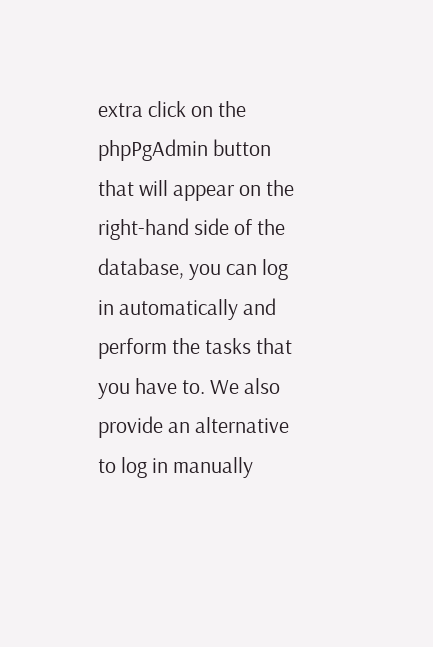extra click on the phpPgAdmin button that will appear on the right-hand side of the database, you can log in automatically and perform the tasks that you have to. We also provide an alternative to log in manually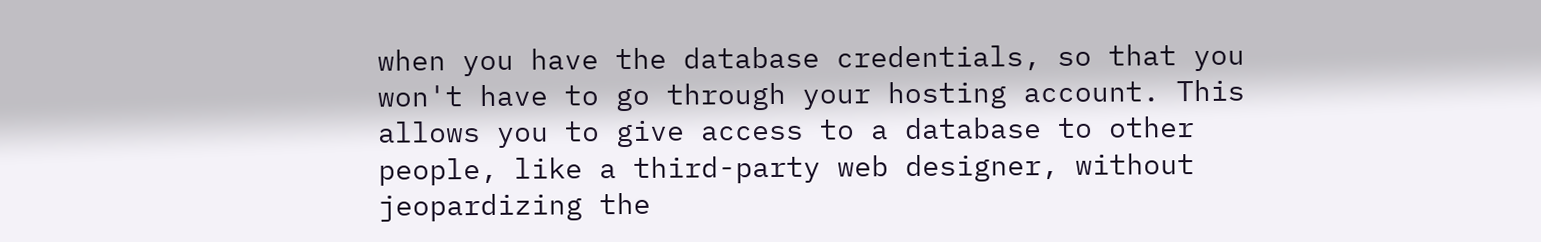when you have the database credentials, so that you won't have to go through your hosting account. This allows you to give access to a database to other people, like a third-party web designer, without jeopardizing the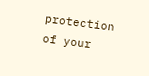protection of your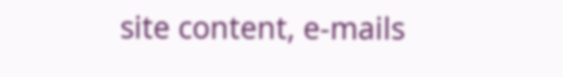site content, e-mails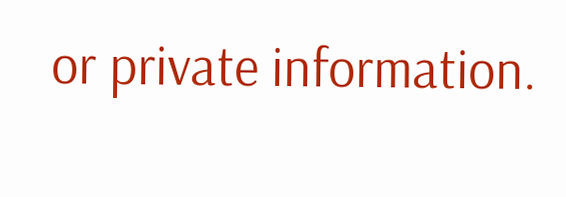or private information.